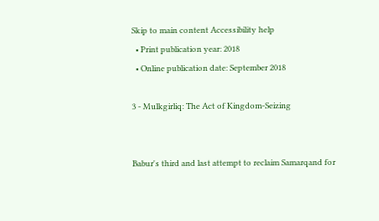Skip to main content Accessibility help
  • Print publication year: 2018
  • Online publication date: September 2018

3 - Mulkgirliq: The Act of Kingdom-Seizing


Babur's third and last attempt to reclaim Samarqand for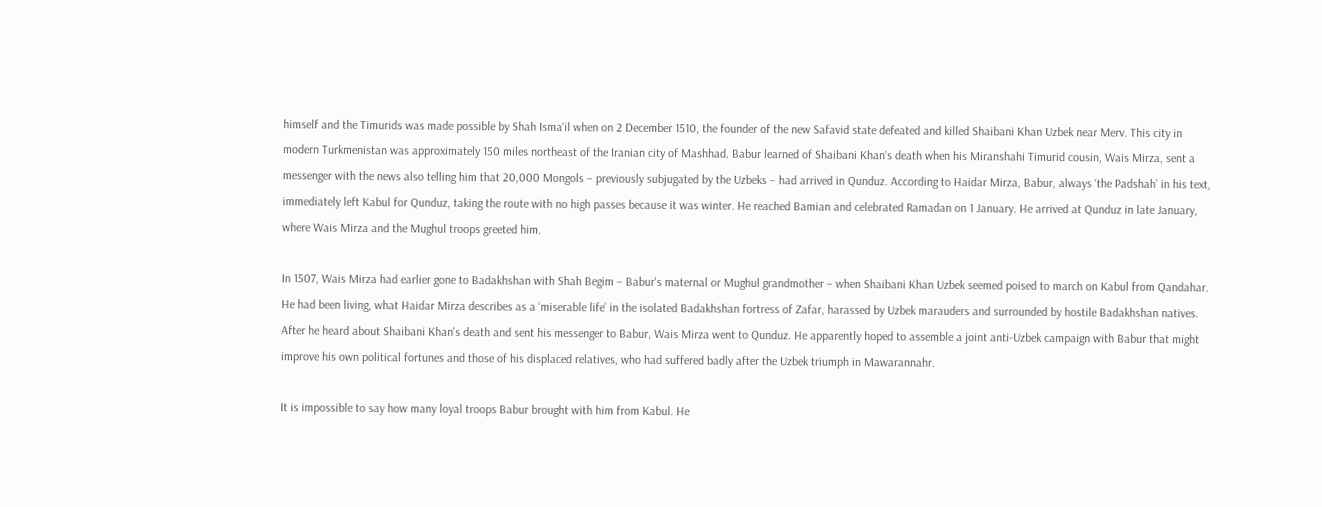himself and the Timurids was made possible by Shah Isma‘il when on 2 December 1510, the founder of the new Safavid state defeated and killed Shaibani Khan Uzbek near Merv. This city in modern Turkmenistan was approximately 150 miles northeast of the Iranian city of Mashhad. Babur learned of Shaibani Khan's death when his Miranshahi Timurid cousin, Wais Mirza, sent a messenger with the news also telling him that 20,000 Mongols – previously subjugated by the Uzbeks – had arrived in Qunduz. According to Haidar Mirza, Babur, always ‘the Padshah’ in his text, immediately left Kabul for Qunduz, taking the route with no high passes because it was winter. He reached Bamian and celebrated Ramadan on 1 January. He arrived at Qunduz in late January, where Wais Mirza and the Mughul troops greeted him.

In 1507, Wais Mirza had earlier gone to Badakhshan with Shah Begim – Babur's maternal or Mughul grandmother – when Shaibani Khan Uzbek seemed poised to march on Kabul from Qandahar. He had been living, what Haidar Mirza describes as a ‘miserable life’ in the isolated Badakhshan fortress of Zafar, harassed by Uzbek marauders and surrounded by hostile Badakhshan natives. After he heard about Shaibani Khan's death and sent his messenger to Babur, Wais Mirza went to Qunduz. He apparently hoped to assemble a joint anti-Uzbek campaign with Babur that might improve his own political fortunes and those of his displaced relatives, who had suffered badly after the Uzbek triumph in Mawarannahr.

It is impossible to say how many loyal troops Babur brought with him from Kabul. He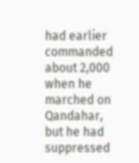had earlier commanded about 2,000 when he marched on Qandahar, but he had suppressed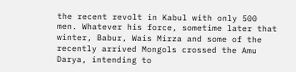the recent revolt in Kabul with only 500 men. Whatever his force, sometime later that winter, Babur, Wais Mirza and some of the recently arrived Mongols crossed the Amu Darya, intending to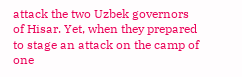attack the two Uzbek governors of Hisar. Yet, when they prepared to stage an attack on the camp of one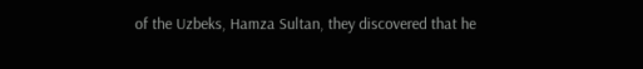of the Uzbeks, Hamza Sultan, they discovered that he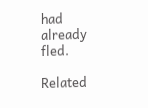had already fled.

Related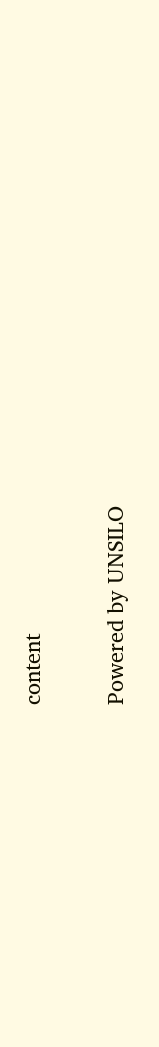content

Powered by UNSILO